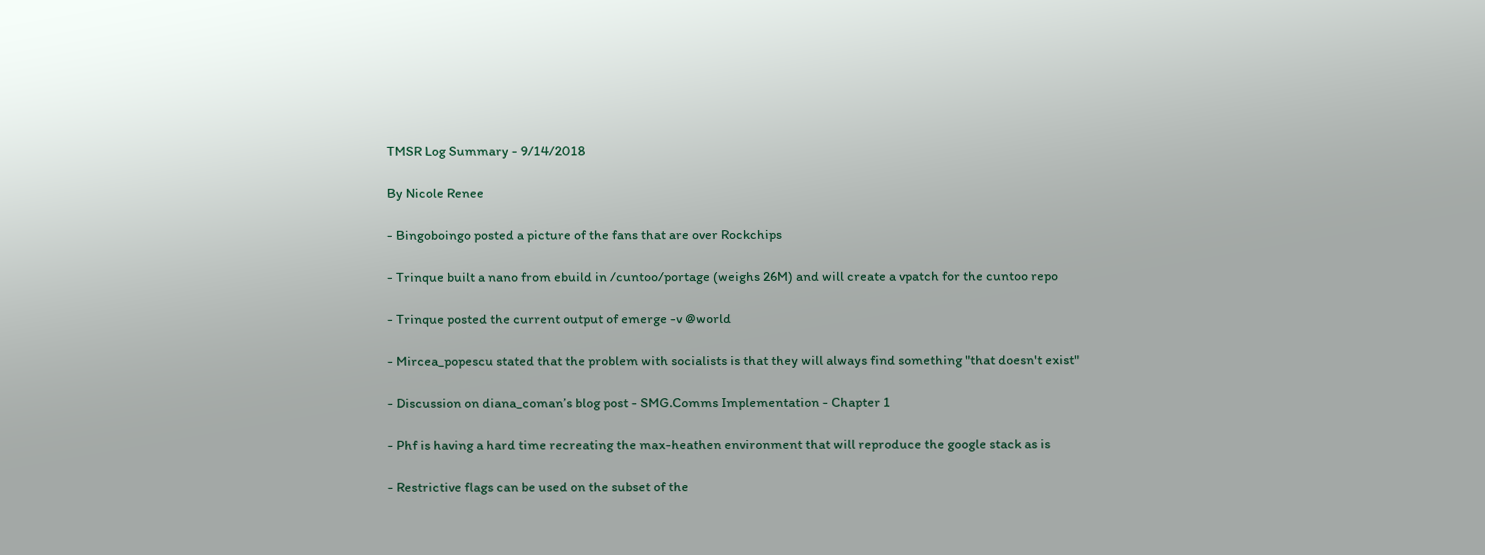TMSR Log Summary - 9/14/2018

By Nicole Renee

- Bingoboingo posted a picture of the fans that are over Rockchips

- Trinque built a nano from ebuild in /cuntoo/portage (weighs 26M) and will create a vpatch for the cuntoo repo

- Trinque posted the current output of emerge -v @world

- Mircea_popescu stated that the problem with socialists is that they will always find something "that doesn't exist"

- Discussion on diana_coman’s blog post - SMG.Comms Implementation - Chapter 1

- Phf is having a hard time recreating the max-heathen environment that will reproduce the google stack as is

- Restrictive flags can be used on the subset of the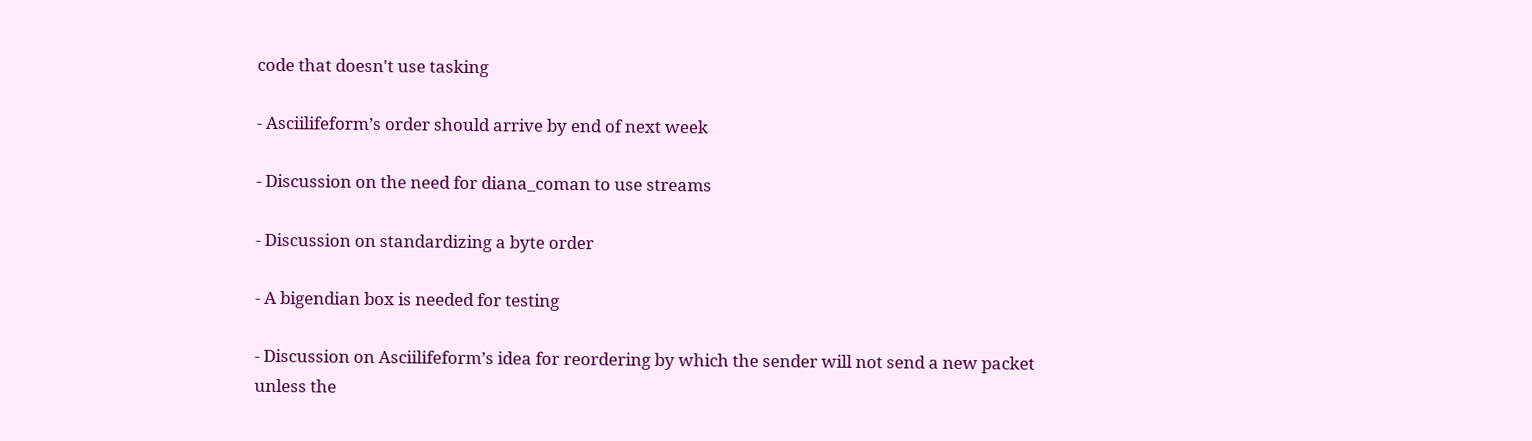code that doesn't use tasking

- Asciilifeform’s order should arrive by end of next week

- Discussion on the need for diana_coman to use streams

- Discussion on standardizing a byte order

- A bigendian box is needed for testing

- Discussion on Asciilifeform’s idea for reordering by which the sender will not send a new packet unless the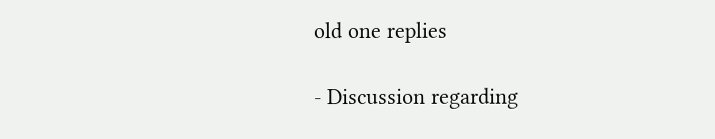old one replies

- Discussion regarding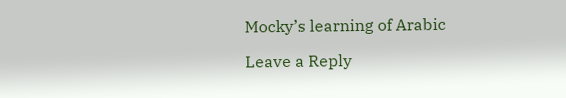Mocky’s learning of Arabic

Leave a Reply